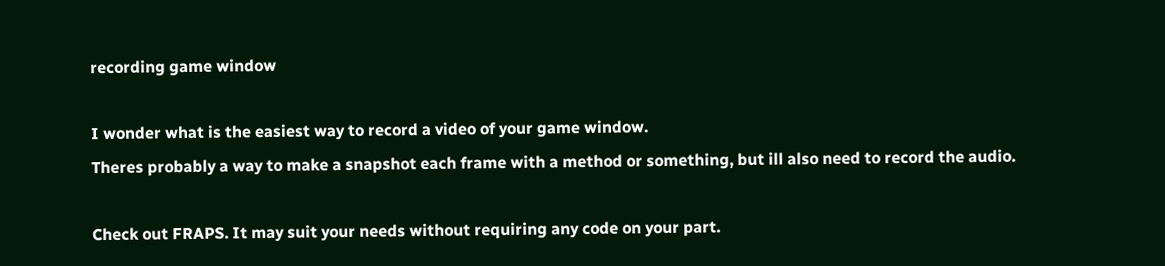recording game window

I wonder what is the easiest way to record a video of your game window.
Theres probably a way to make a snapshot each frame with a method or something, but ill also need to record the audio.

Check out FRAPS. It may suit your needs without requiring any code on your part.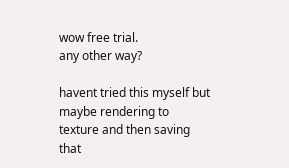wow free trial.
any other way?

havent tried this myself but maybe rendering to texture and then saving that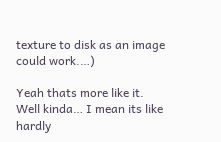texture to disk as an image could work.…)

Yeah thats more like it.
Well kinda… I mean its like hardly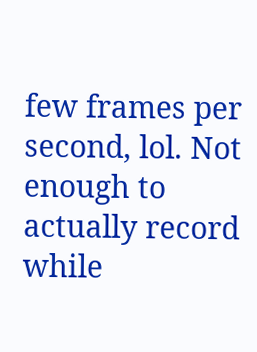few frames per second, lol. Not enough to actually record while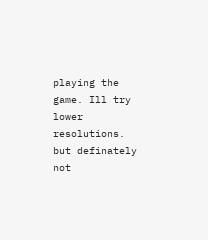playing the game. Ill try lower resolutions. but definately not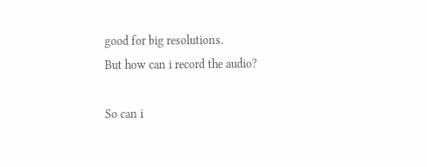good for big resolutions.
But how can i record the audio?

So can i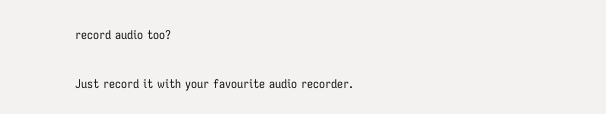record audio too?

Just record it with your favourite audio recorder.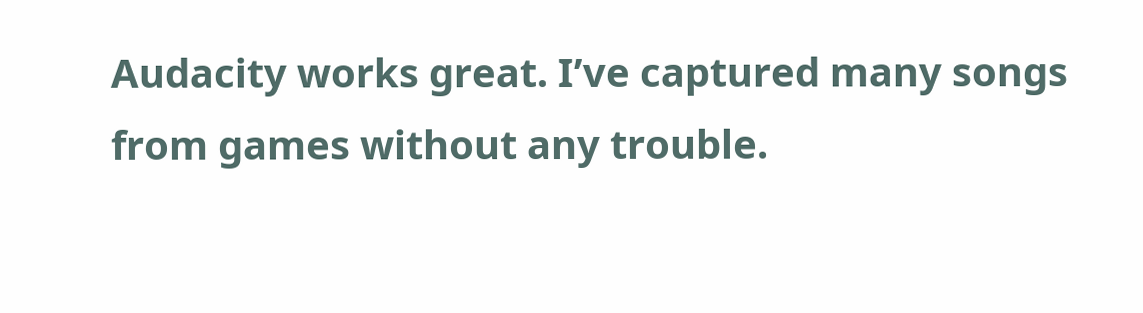Audacity works great. I’ve captured many songs from games without any trouble.